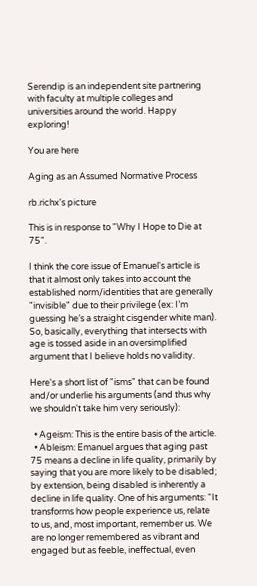Serendip is an independent site partnering with faculty at multiple colleges and universities around the world. Happy exploring!

You are here

Aging as an Assumed Normative Process

rb.richx's picture

This is in response to "Why I Hope to Die at 75".

I think the core issue of Emanuel's article is that it almost only takes into account the established norm/identities that are generally "invisible" due to their privilege (ex: I’m guessing he’s a straight cisgender white man). So, basically, everything that intersects with age is tossed aside in an oversimplified argument that I believe holds no validity.

Here's a short list of "isms" that can be found and/or underlie his arguments (and thus why we shouldn't take him very seriously):

  • Ageism: This is the entire basis of the article.
  • Ableism: Emanuel argues that aging past 75 means a decline in life quality, primarily by saying that you are more likely to be disabled; by extension, being disabled is inherently a decline in life quality. One of his arguments: “It transforms how people experience us, relate to us, and, most important, remember us. We are no longer remembered as vibrant and engaged but as feeble, ineffectual, even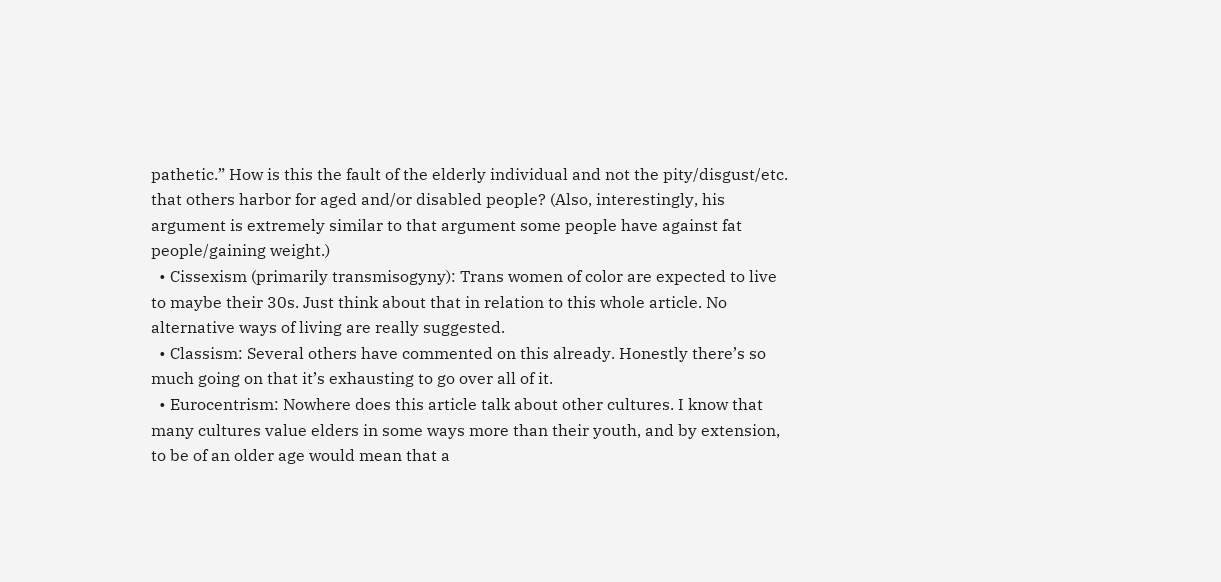pathetic.” How is this the fault of the elderly individual and not the pity/disgust/etc. that others harbor for aged and/or disabled people? (Also, interestingly, his argument is extremely similar to that argument some people have against fat people/gaining weight.)
  • Cissexism (primarily transmisogyny): Trans women of color are expected to live to maybe their 30s. Just think about that in relation to this whole article. No alternative ways of living are really suggested.
  • Classism: Several others have commented on this already. Honestly there’s so much going on that it’s exhausting to go over all of it.
  • Eurocentrism: Nowhere does this article talk about other cultures. I know that many cultures value elders in some ways more than their youth, and by extension, to be of an older age would mean that a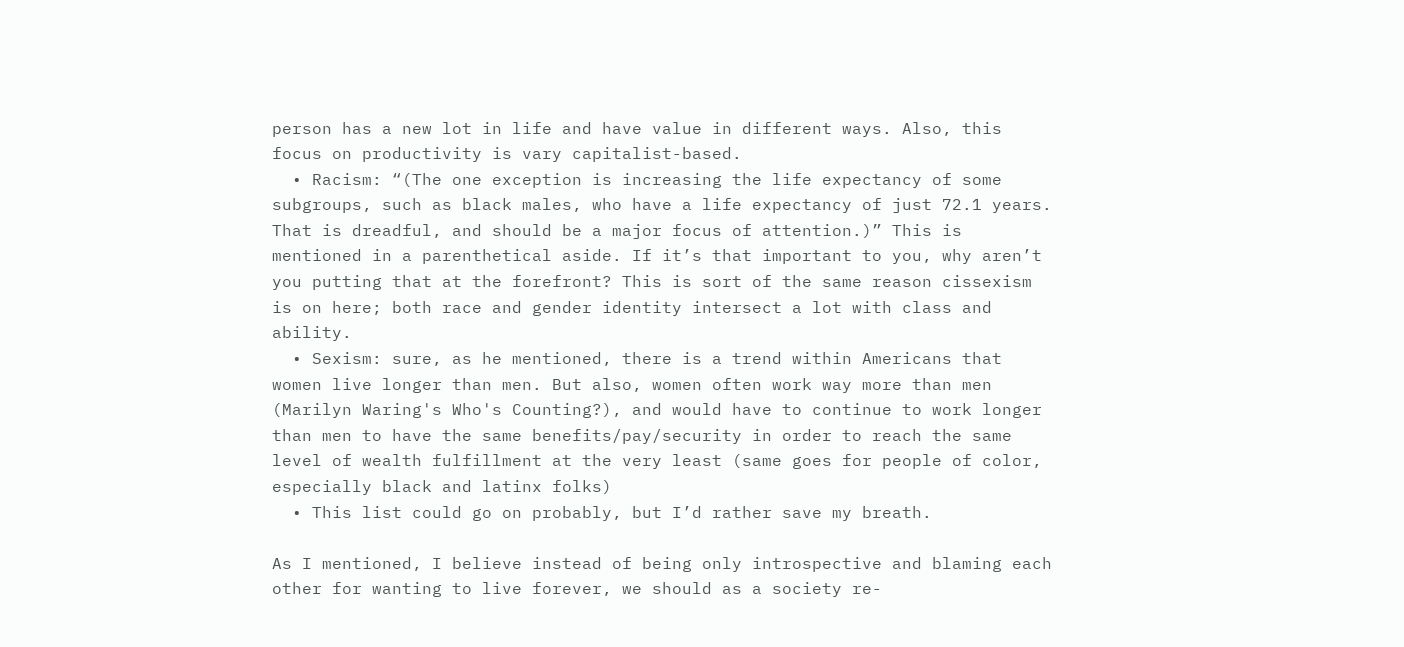person has a new lot in life and have value in different ways. Also, this focus on productivity is vary capitalist-based.
  • Racism: “(The one exception is increasing the life expectancy of some subgroups, such as black males, who have a life expectancy of just 72.1 years. That is dreadful, and should be a major focus of attention.)” This is mentioned in a parenthetical aside. If it’s that important to you, why aren’t you putting that at the forefront? This is sort of the same reason cissexism is on here; both race and gender identity intersect a lot with class and ability.
  • Sexism: sure, as he mentioned, there is a trend within Americans that women live longer than men. But also, women often work way more than men (Marilyn Waring's Who's Counting?), and would have to continue to work longer than men to have the same benefits/pay/security in order to reach the same level of wealth fulfillment at the very least (same goes for people of color, especially black and latinx folks)
  • This list could go on probably, but I’d rather save my breath.

As I mentioned, I believe instead of being only introspective and blaming each other for wanting to live forever, we should as a society re-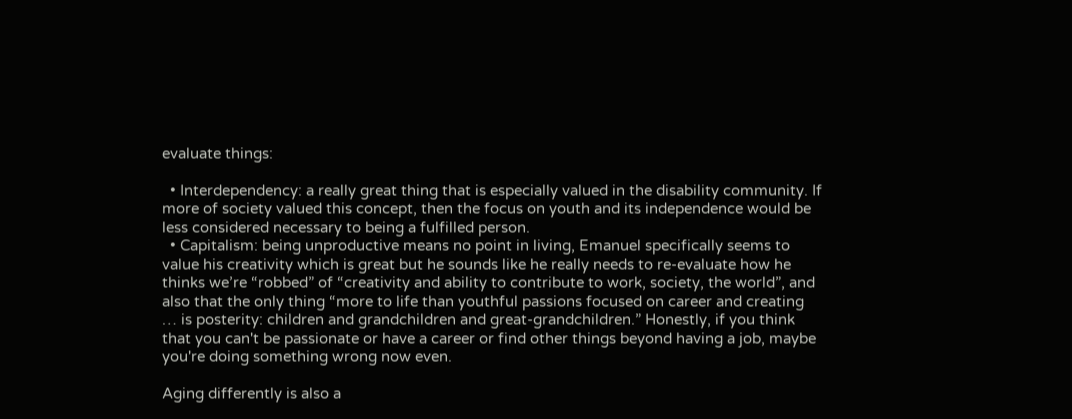evaluate things:

  • Interdependency: a really great thing that is especially valued in the disability community. If more of society valued this concept, then the focus on youth and its independence would be less considered necessary to being a fulfilled person.
  • Capitalism: being unproductive means no point in living, Emanuel specifically seems to value his creativity which is great but he sounds like he really needs to re-evaluate how he thinks we’re “robbed” of “creativity and ability to contribute to work, society, the world”, and also that the only thing “more to life than youthful passions focused on career and creating … is posterity: children and grandchildren and great-grandchildren.” Honestly, if you think that you can't be passionate or have a career or find other things beyond having a job, maybe you're doing something wrong now even.

Aging differently is also a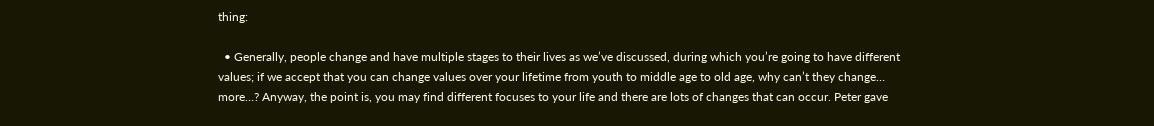thing:

  • Generally, people change and have multiple stages to their lives as we’ve discussed, during which you’re going to have different values; if we accept that you can change values over your lifetime from youth to middle age to old age, why can’t they change… more…? Anyway, the point is, you may find different focuses to your life and there are lots of changes that can occur. Peter gave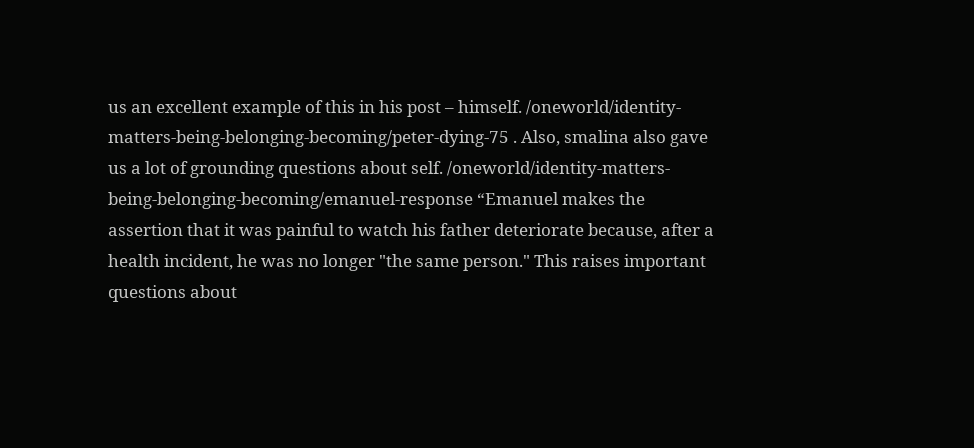us an excellent example of this in his post – himself. /oneworld/identity-matters-being-belonging-becoming/peter-dying-75 . Also, smalina also gave us a lot of grounding questions about self. /oneworld/identity-matters-being-belonging-becoming/emanuel-response “Emanuel makes the assertion that it was painful to watch his father deteriorate because, after a health incident, he was no longer "the same person." This raises important questions about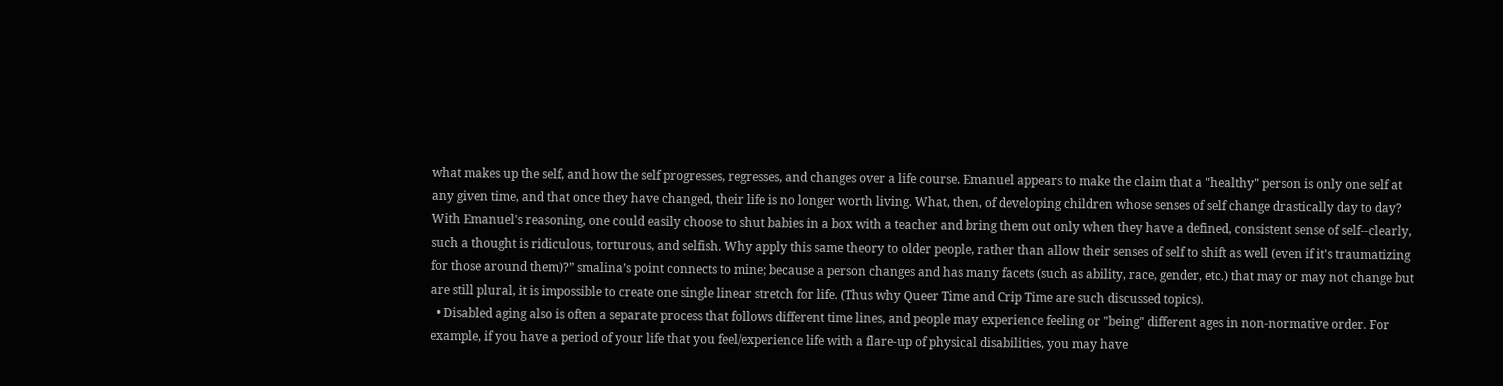what makes up the self, and how the self progresses, regresses, and changes over a life course. Emanuel appears to make the claim that a "healthy" person is only one self at any given time, and that once they have changed, their life is no longer worth living. What, then, of developing children whose senses of self change drastically day to day? With Emanuel's reasoning, one could easily choose to shut babies in a box with a teacher and bring them out only when they have a defined, consistent sense of self--clearly, such a thought is ridiculous, torturous, and selfish. Why apply this same theory to older people, rather than allow their senses of self to shift as well (even if it's traumatizing for those around them)?” smalina’s point connects to mine; because a person changes and has many facets (such as ability, race, gender, etc.) that may or may not change but are still plural, it is impossible to create one single linear stretch for life. (Thus why Queer Time and Crip Time are such discussed topics).
  • Disabled aging also is often a separate process that follows different time lines, and people may experience feeling or "being" different ages in non-normative order. For example, if you have a period of your life that you feel/experience life with a flare-up of physical disabilities, you may have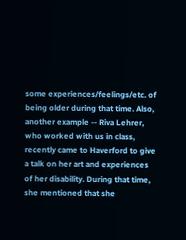some experiences/feelings/etc. of being older during that time. Also, another example -- Riva Lehrer, who worked with us in class, recently came to Haverford to give a talk on her art and experiences of her disability. During that time, she mentioned that she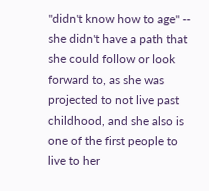"didn't know how to age" -- she didn't have a path that she could follow or look forward to, as she was projected to not live past childhood, and she also is one of the first people to live to her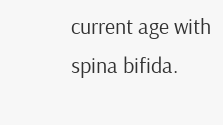current age with spina bifida.